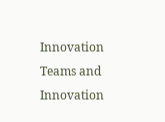Innovation Teams and Innovation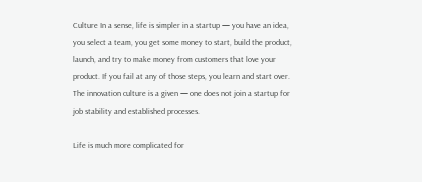Culture In a sense, life is simpler in a startup — you have an idea, you select a team, you get some money to start, build the product, launch, and try to make money from customers that love your product. If you fail at any of those steps, you learn and start over. The innovation culture is a given — one does not join a startup for job stability and established processes.

Life is much more complicated for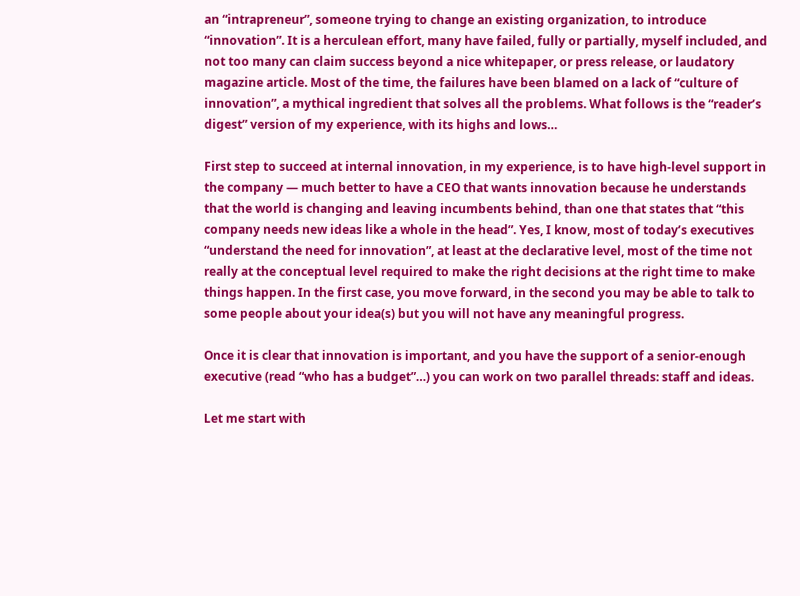an “intrapreneur”, someone trying to change an existing organization, to introduce “innovation”. It is a herculean effort, many have failed, fully or partially, myself included, and not too many can claim success beyond a nice whitepaper, or press release, or laudatory magazine article. Most of the time, the failures have been blamed on a lack of “culture of innovation”, a mythical ingredient that solves all the problems. What follows is the “reader’s digest” version of my experience, with its highs and lows…

First step to succeed at internal innovation, in my experience, is to have high-level support in the company — much better to have a CEO that wants innovation because he understands that the world is changing and leaving incumbents behind, than one that states that “this company needs new ideas like a whole in the head”. Yes, I know, most of today’s executives “understand the need for innovation”, at least at the declarative level, most of the time not really at the conceptual level required to make the right decisions at the right time to make things happen. In the first case, you move forward, in the second you may be able to talk to some people about your idea(s) but you will not have any meaningful progress.

Once it is clear that innovation is important, and you have the support of a senior-enough executive (read “who has a budget”…) you can work on two parallel threads: staff and ideas.

Let me start with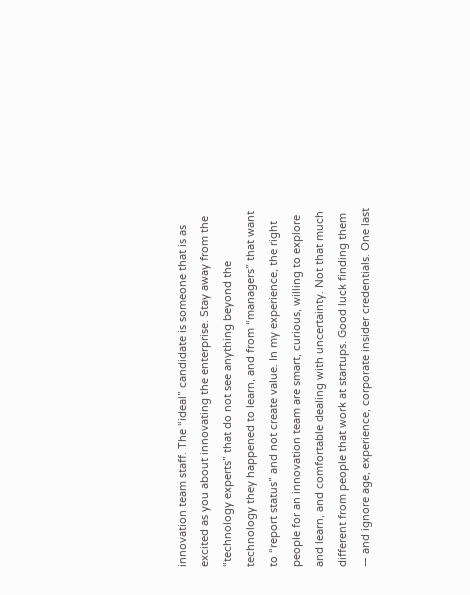innovation team staff. The “ideal” candidate is someone that is as excited as you about innovating the enterprise. Stay away from the “technology experts” that do not see anything beyond the technology they happened to learn, and from “managers” that want to “report status” and not create value. In my experience, the right people for an innovation team are smart, curious, willing to explore and learn, and comfortable dealing with uncertainty. Not that much different from people that work at startups. Good luck finding them — and ignore age, experience, corporate insider credentials. One last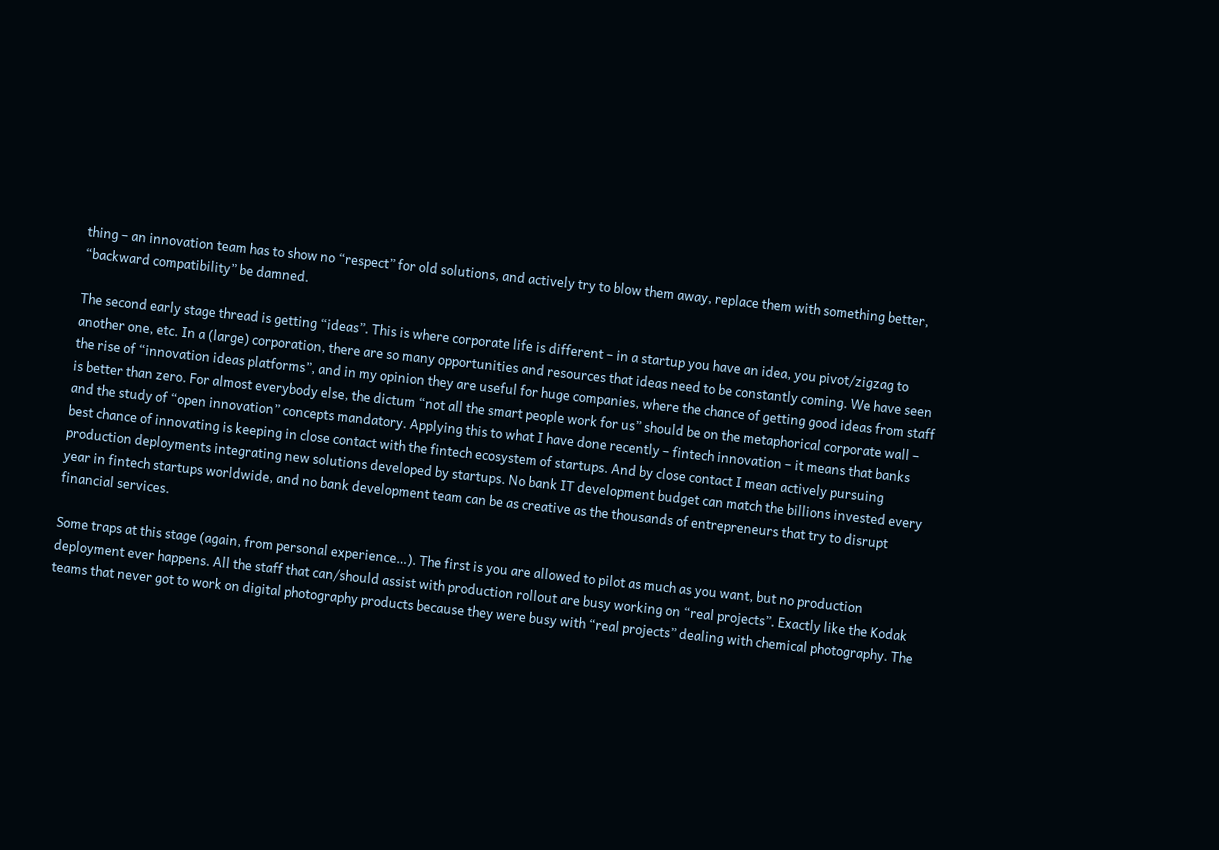thing – an innovation team has to show no “respect” for old solutions, and actively try to blow them away, replace them with something better, “backward compatibility” be damned.

The second early stage thread is getting “ideas”. This is where corporate life is different – in a startup you have an idea, you pivot/zigzag to another one, etc. In a (large) corporation, there are so many opportunities and resources that ideas need to be constantly coming. We have seen the rise of “innovation ideas platforms”, and in my opinion they are useful for huge companies, where the chance of getting good ideas from staff is better than zero. For almost everybody else, the dictum “not all the smart people work for us” should be on the metaphorical corporate wall – and the study of “open innovation” concepts mandatory. Applying this to what I have done recently – fintech innovation – it means that banks best chance of innovating is keeping in close contact with the fintech ecosystem of startups. And by close contact I mean actively pursuing production deployments integrating new solutions developed by startups. No bank IT development budget can match the billions invested every year in fintech startups worldwide, and no bank development team can be as creative as the thousands of entrepreneurs that try to disrupt financial services.

Some traps at this stage (again, from personal experience…). The first is you are allowed to pilot as much as you want, but no production deployment ever happens. All the staff that can/should assist with production rollout are busy working on “real projects”. Exactly like the Kodak teams that never got to work on digital photography products because they were busy with “real projects” dealing with chemical photography. The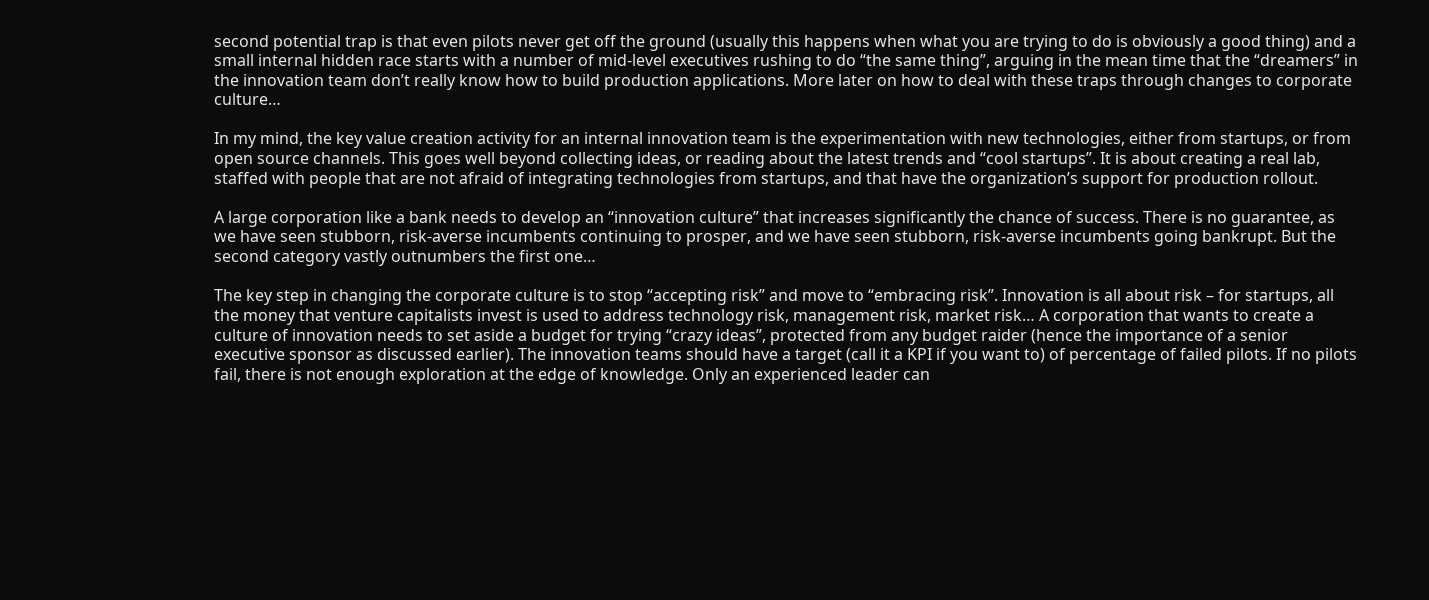second potential trap is that even pilots never get off the ground (usually this happens when what you are trying to do is obviously a good thing) and a small internal hidden race starts with a number of mid-level executives rushing to do “the same thing”, arguing in the mean time that the “dreamers” in the innovation team don’t really know how to build production applications. More later on how to deal with these traps through changes to corporate culture…

In my mind, the key value creation activity for an internal innovation team is the experimentation with new technologies, either from startups, or from open source channels. This goes well beyond collecting ideas, or reading about the latest trends and “cool startups”. It is about creating a real lab, staffed with people that are not afraid of integrating technologies from startups, and that have the organization’s support for production rollout.

A large corporation like a bank needs to develop an “innovation culture” that increases significantly the chance of success. There is no guarantee, as we have seen stubborn, risk-averse incumbents continuing to prosper, and we have seen stubborn, risk-averse incumbents going bankrupt. But the second category vastly outnumbers the first one…

The key step in changing the corporate culture is to stop “accepting risk” and move to “embracing risk”. Innovation is all about risk – for startups, all the money that venture capitalists invest is used to address technology risk, management risk, market risk… A corporation that wants to create a culture of innovation needs to set aside a budget for trying “crazy ideas”, protected from any budget raider (hence the importance of a senior executive sponsor as discussed earlier). The innovation teams should have a target (call it a KPI if you want to) of percentage of failed pilots. If no pilots fail, there is not enough exploration at the edge of knowledge. Only an experienced leader can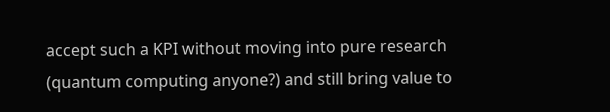accept such a KPI without moving into pure research (quantum computing anyone?) and still bring value to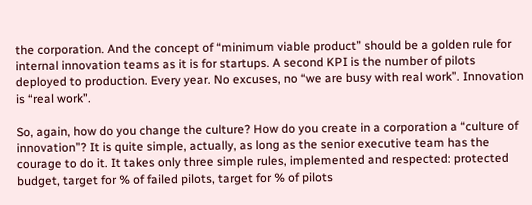the corporation. And the concept of “minimum viable product” should be a golden rule for internal innovation teams as it is for startups. A second KPI is the number of pilots deployed to production. Every year. No excuses, no “we are busy with real work”. Innovation is “real work”.

So, again, how do you change the culture? How do you create in a corporation a “culture of innovation”? It is quite simple, actually, as long as the senior executive team has the courage to do it. It takes only three simple rules, implemented and respected: protected budget, target for % of failed pilots, target for % of pilots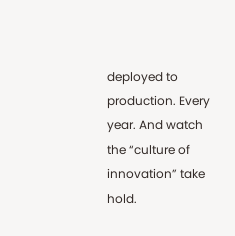deployed to production. Every year. And watch the “culture of innovation” take hold.